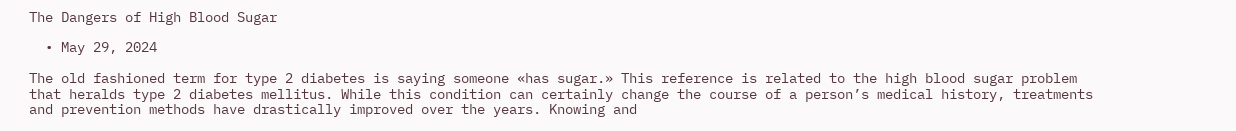The Dangers of High Blood Sugar

  • May 29, 2024

The old fashioned term for type 2 diabetes is saying someone «has sugar.» This reference is related to the high blood sugar problem that heralds type 2 diabetes mellitus. While this condition can certainly change the course of a person’s medical history, treatments and prevention methods have drastically improved over the years. Knowing and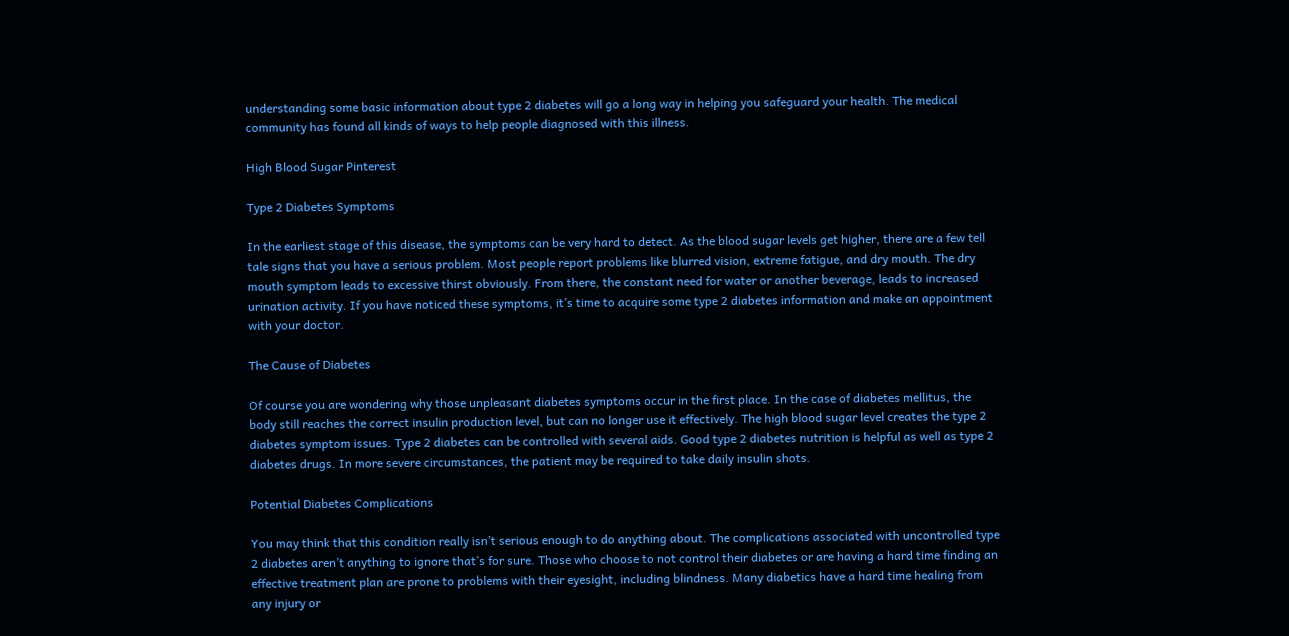understanding some basic information about type 2 diabetes will go a long way in helping you safeguard your health. The medical community has found all kinds of ways to help people diagnosed with this illness.

High Blood Sugar Pinterest

Type 2 Diabetes Symptoms

In the earliest stage of this disease, the symptoms can be very hard to detect. As the blood sugar levels get higher, there are a few tell tale signs that you have a serious problem. Most people report problems like blurred vision, extreme fatigue, and dry mouth. The dry mouth symptom leads to excessive thirst obviously. From there, the constant need for water or another beverage, leads to increased urination activity. If you have noticed these symptoms, it’s time to acquire some type 2 diabetes information and make an appointment with your doctor.

The Cause of Diabetes

Of course you are wondering why those unpleasant diabetes symptoms occur in the first place. In the case of diabetes mellitus, the body still reaches the correct insulin production level, but can no longer use it effectively. The high blood sugar level creates the type 2 diabetes symptom issues. Type 2 diabetes can be controlled with several aids. Good type 2 diabetes nutrition is helpful as well as type 2 diabetes drugs. In more severe circumstances, the patient may be required to take daily insulin shots.

Potential Diabetes Complications

You may think that this condition really isn’t serious enough to do anything about. The complications associated with uncontrolled type 2 diabetes aren’t anything to ignore that’s for sure. Those who choose to not control their diabetes or are having a hard time finding an effective treatment plan are prone to problems with their eyesight, including blindness. Many diabetics have a hard time healing from any injury or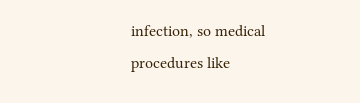infection, so medical procedures like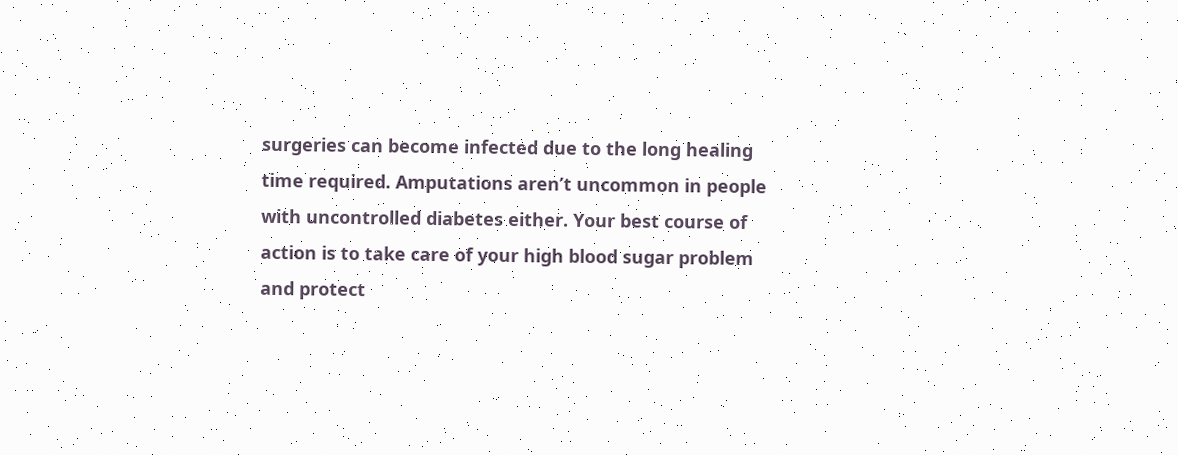surgeries can become infected due to the long healing time required. Amputations aren’t uncommon in people with uncontrolled diabetes either. Your best course of action is to take care of your high blood sugar problem and protect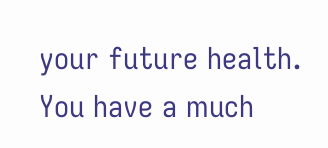your future health. You have a much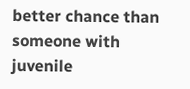better chance than someone with juvenile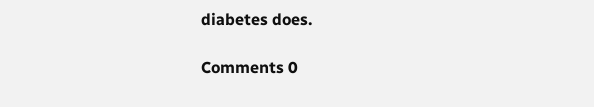diabetes does.

Comments 0